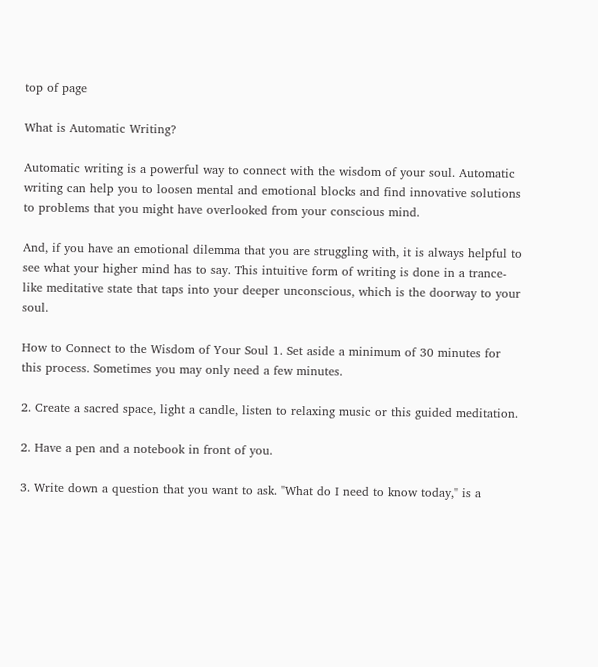top of page

What is Automatic Writing?

Automatic writing is a powerful way to connect with the wisdom of your soul. Automatic writing can help you to loosen mental and emotional blocks and find innovative solutions to problems that you might have overlooked from your conscious mind.

And, if you have an emotional dilemma that you are struggling with, it is always helpful to see what your higher mind has to say. This intuitive form of writing is done in a trance-like meditative state that taps into your deeper unconscious, which is the doorway to your soul.

How to Connect to the Wisdom of Your Soul 1. Set aside a minimum of 30 minutes for this process. Sometimes you may only need a few minutes.

2. Create a sacred space, light a candle, listen to relaxing music or this guided meditation.

2. Have a pen and a notebook in front of you.

3. Write down a question that you want to ask. "What do I need to know today," is a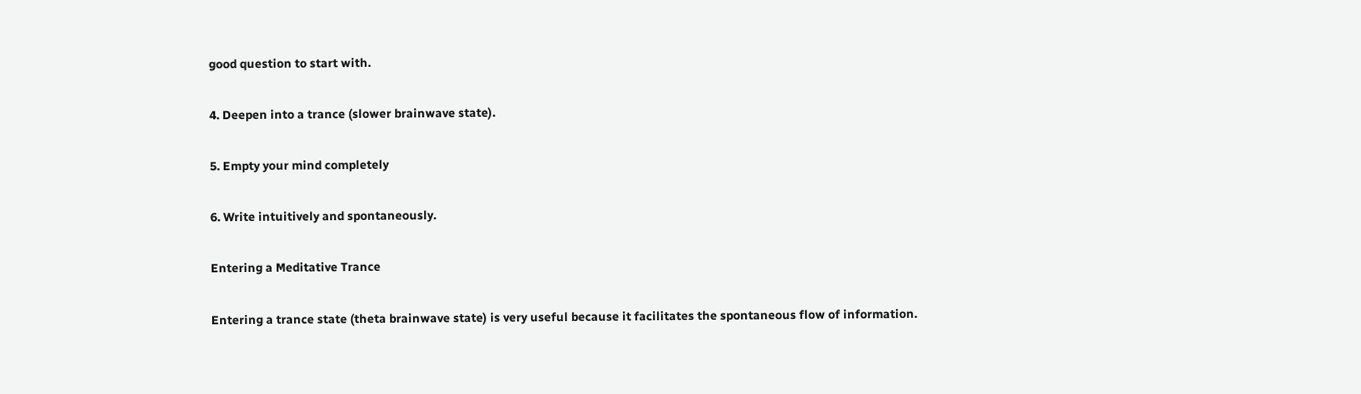good question to start with.

4. Deepen into a trance (slower brainwave state).

5. Empty your mind completely

6. Write intuitively and spontaneously.

Entering a Meditative Trance

Entering a trance state (theta brainwave state) is very useful because it facilitates the spontaneous flow of information.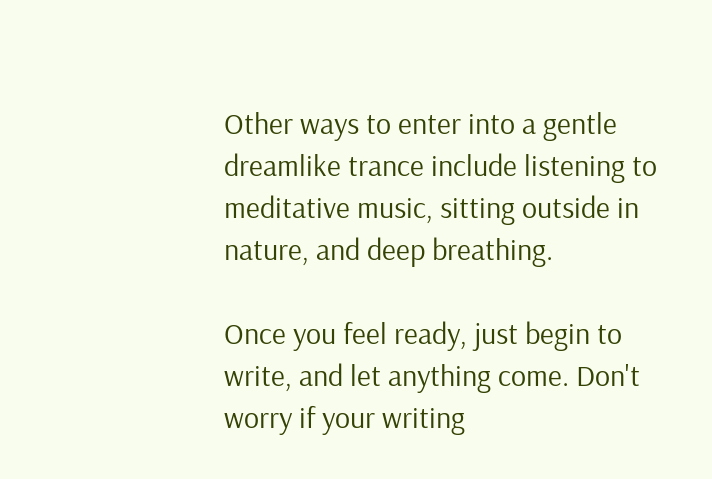Other ways to enter into a gentle dreamlike trance include listening to meditative music, sitting outside in nature, and deep breathing.

Once you feel ready, just begin to write, and let anything come. Don't worry if your writing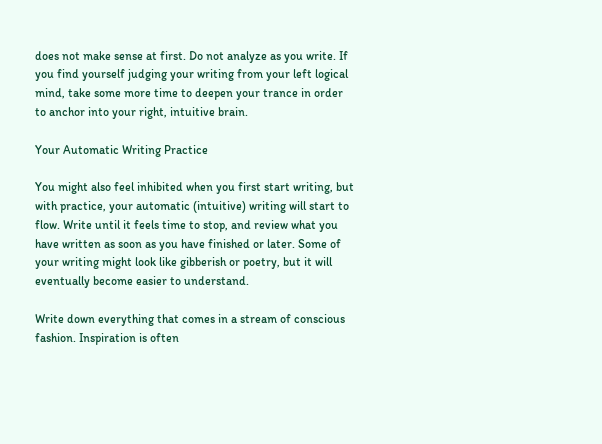does not make sense at first. Do not analyze as you write. If you find yourself judging your writing from your left logical mind, take some more time to deepen your trance in order to anchor into your right, intuitive brain.

Your Automatic Writing Practice

You might also feel inhibited when you first start writing, but with practice, your automatic (intuitive) writing will start to flow. Write until it feels time to stop, and review what you have written as soon as you have finished or later. Some of your writing might look like gibberish or poetry, but it will eventually become easier to understand.

Write down everything that comes in a stream of conscious fashion. Inspiration is often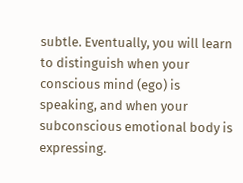subtle. Eventually, you will learn to distinguish when your conscious mind (ego) is speaking, and when your subconscious emotional body is expressing.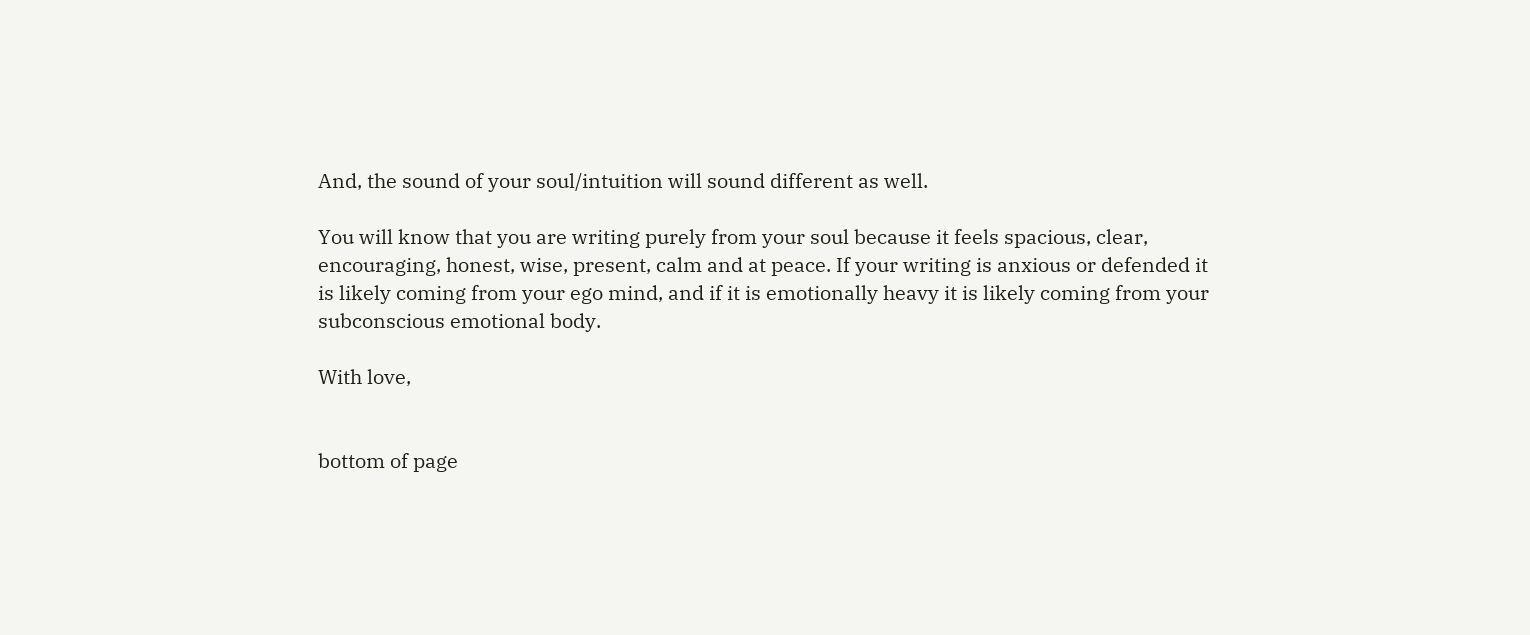And, the sound of your soul/intuition will sound different as well.

You will know that you are writing purely from your soul because it feels spacious, clear, encouraging, honest, wise, present, calm and at peace. If your writing is anxious or defended it is likely coming from your ego mind, and if it is emotionally heavy it is likely coming from your subconscious emotional body.

With love,


bottom of page